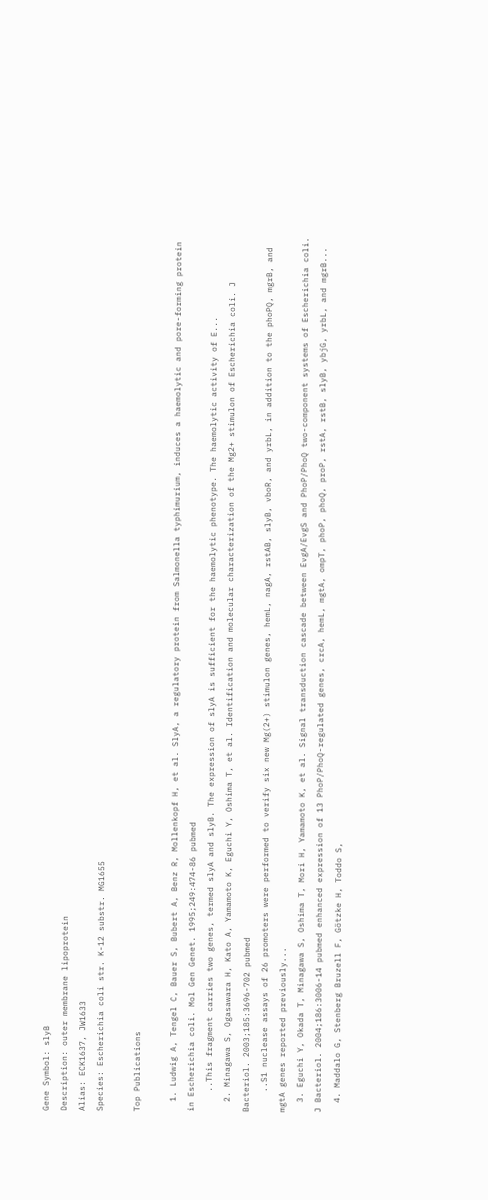Gene Symbol: slyB
Description: outer membrane lipoprotein
Alias: ECK1637, JW1633
Species: Escherichia coli str. K-12 substr. MG1655

Top Publications

  1. Ludwig A, Tengel C, Bauer S, Bubert A, Benz R, Mollenkopf H, et al. SlyA, a regulatory protein from Salmonella typhimurium, induces a haemolytic and pore-forming protein in Escherichia coli. Mol Gen Genet. 1995;249:474-86 pubmed
    ..This fragment carries two genes, termed slyA and slyB. The expression of slyA is sufficient for the haemolytic phenotype. The haemolytic activity of E...
  2. Minagawa S, Ogasawara H, Kato A, Yamamoto K, Eguchi Y, Oshima T, et al. Identification and molecular characterization of the Mg2+ stimulon of Escherichia coli. J Bacteriol. 2003;185:3696-702 pubmed
    ..S1 nuclease assays of 26 promoters were performed to verify six new Mg(2+) stimulon genes, hemL, nagA, rstAB, slyB, vboR, and yrbL, in addition to the phoPQ, mgrB, and mgtA genes reported previously...
  3. Eguchi Y, Okada T, Minagawa S, Oshima T, Mori H, Yamamoto K, et al. Signal transduction cascade between EvgA/EvgS and PhoP/PhoQ two-component systems of Escherichia coli. J Bacteriol. 2004;186:3006-14 pubmed enhanced expression of 13 PhoP/PhoQ-regulated genes, crcA, hemL, mgtA, ompT, phoP, phoQ, proP, rstA, rstB, slyB, ybjG, yrbL, and mgrB...
  4. Maddalo G, Stenberg Bruzell F, Götzke H, Toddo S,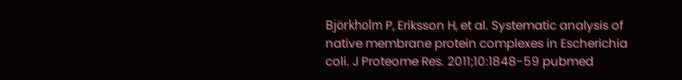Björkholm P, Eriksson H, et al. Systematic analysis of native membrane protein complexes in Escherichia coli. J Proteome Res. 2011;10:1848-59 pubmed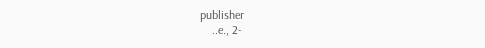publisher
    ..e., 2-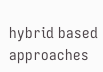hybrid based approaches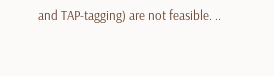and TAP-tagging) are not feasible. ..